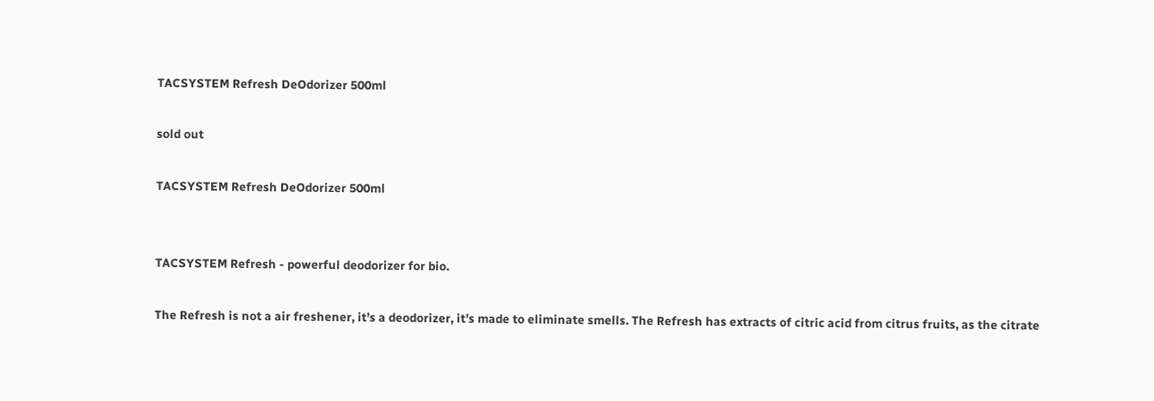TACSYSTEM Refresh DeOdorizer 500ml

sold out

TACSYSTEM Refresh DeOdorizer 500ml


TACSYSTEM Refresh - powerful deodorizer for bio.

The Refresh is not a air freshener, it’s a deodorizer, it’s made to eliminate smells. The Refresh has extracts of citric acid from citrus fruits, as the citrate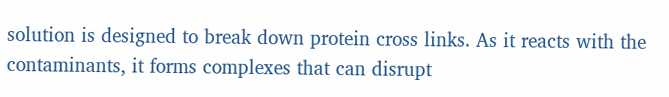solution is designed to break down protein cross links. As it reacts with the contaminants, it forms complexes that can disrupt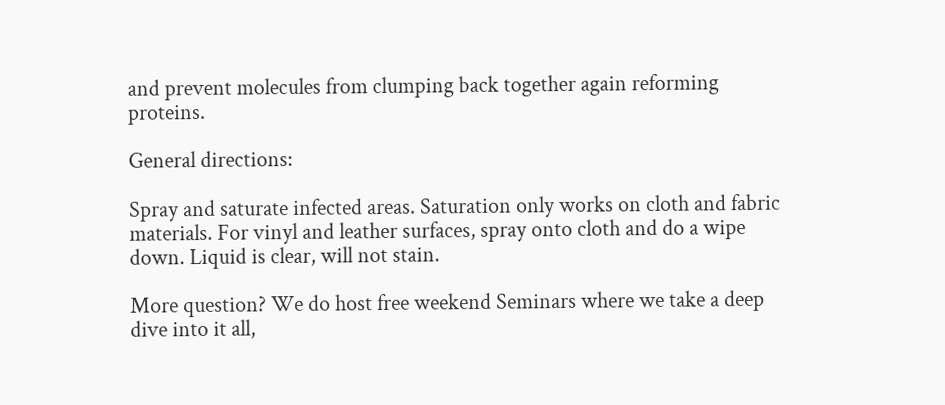and prevent molecules from clumping back together again reforming proteins.

General directions:

Spray and saturate infected areas. Saturation only works on cloth and fabric materials. For vinyl and leather surfaces, spray onto cloth and do a wipe down. Liquid is clear, will not stain.

More question? We do host free weekend Seminars where we take a deep dive into it all,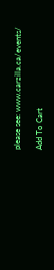please see: www.carzilla.ca/events/

Add To Cart